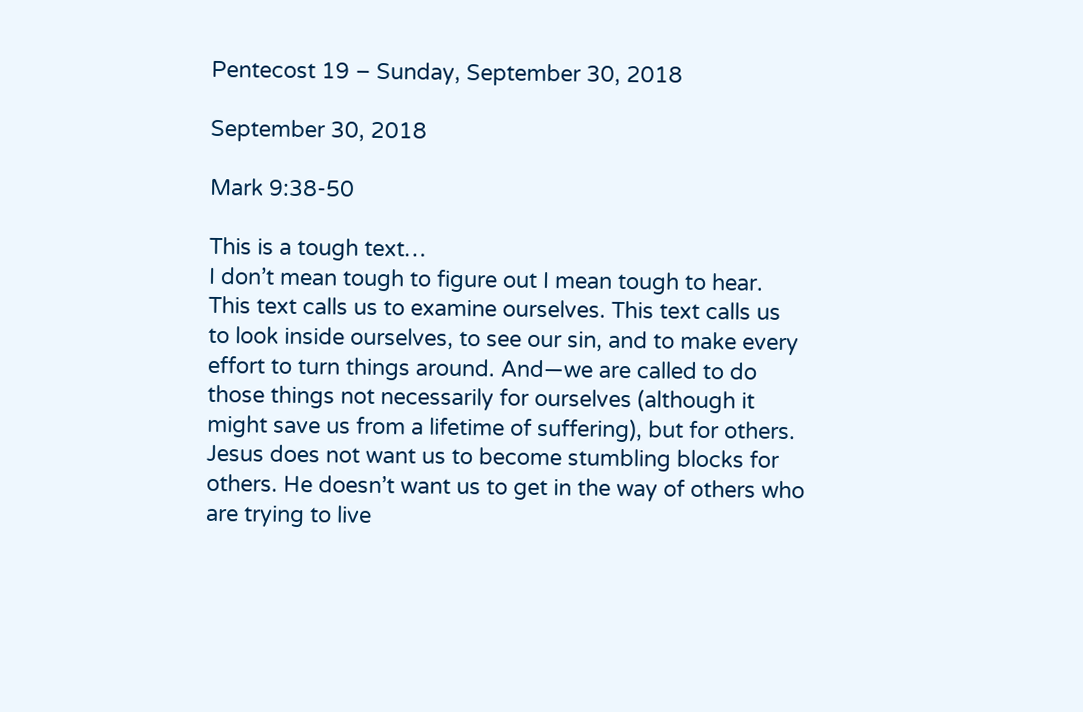Pentecost 19 – Sunday, September 30, 2018

September 30, 2018

Mark 9:38-50

This is a tough text…
I don’t mean tough to figure out I mean tough to hear.
This text calls us to examine ourselves. This text calls us to look inside ourselves, to see our sin, and to make every effort to turn things around. And—we are called to do those things not necessarily for ourselves (although it might save us from a lifetime of suffering), but for others.
Jesus does not want us to become stumbling blocks for others. He doesn’t want us to get in the way of others who are trying to live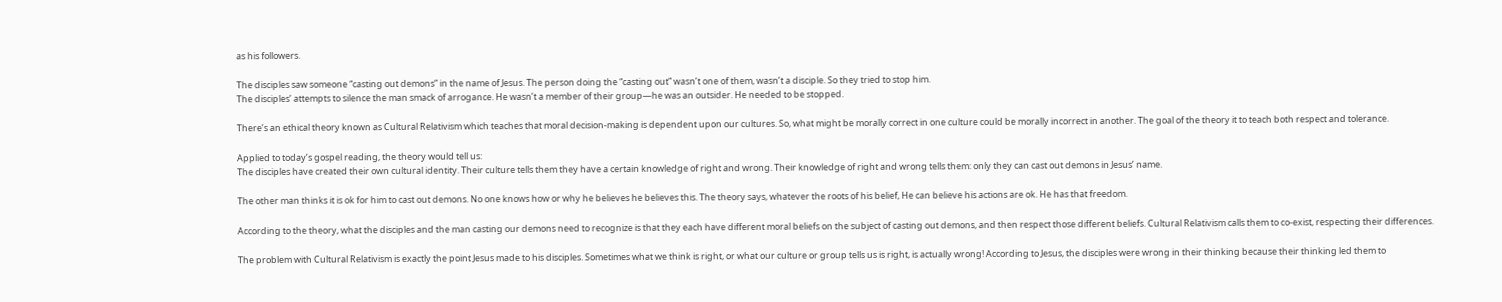as his followers.

The disciples saw someone “casting out demons” in the name of Jesus. The person doing the “casting out” wasn’t one of them, wasn’t a disciple. So they tried to stop him.
The disciples’ attempts to silence the man smack of arrogance. He wasn’t a member of their group—he was an outsider. He needed to be stopped.

There’s an ethical theory known as Cultural Relativism which teaches that moral decision-making is dependent upon our cultures. So, what might be morally correct in one culture could be morally incorrect in another. The goal of the theory it to teach both respect and tolerance.

Applied to today’s gospel reading, the theory would tell us:
The disciples have created their own cultural identity. Their culture tells them they have a certain knowledge of right and wrong. Their knowledge of right and wrong tells them: only they can cast out demons in Jesus’ name.

The other man thinks it is ok for him to cast out demons. No one knows how or why he believes he believes this. The theory says, whatever the roots of his belief, He can believe his actions are ok. He has that freedom.

According to the theory, what the disciples and the man casting our demons need to recognize is that they each have different moral beliefs on the subject of casting out demons, and then respect those different beliefs. Cultural Relativism calls them to co-exist, respecting their differences.

The problem with Cultural Relativism is exactly the point Jesus made to his disciples. Sometimes what we think is right, or what our culture or group tells us is right, is actually wrong! According to Jesus, the disciples were wrong in their thinking because their thinking led them to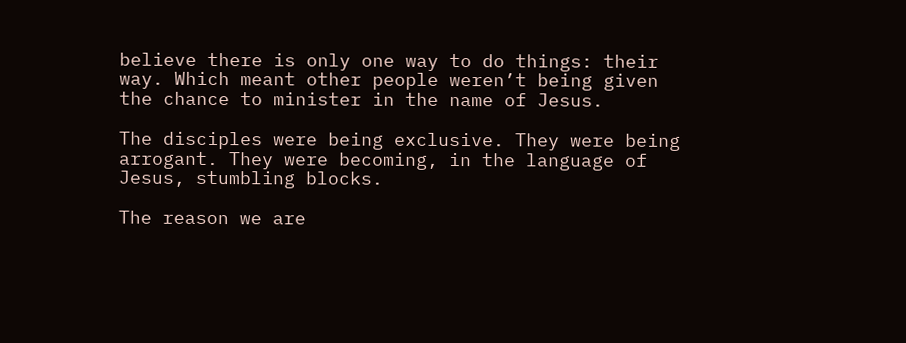believe there is only one way to do things: their way. Which meant other people weren’t being given the chance to minister in the name of Jesus.

The disciples were being exclusive. They were being arrogant. They were becoming, in the language of Jesus, stumbling blocks.

The reason we are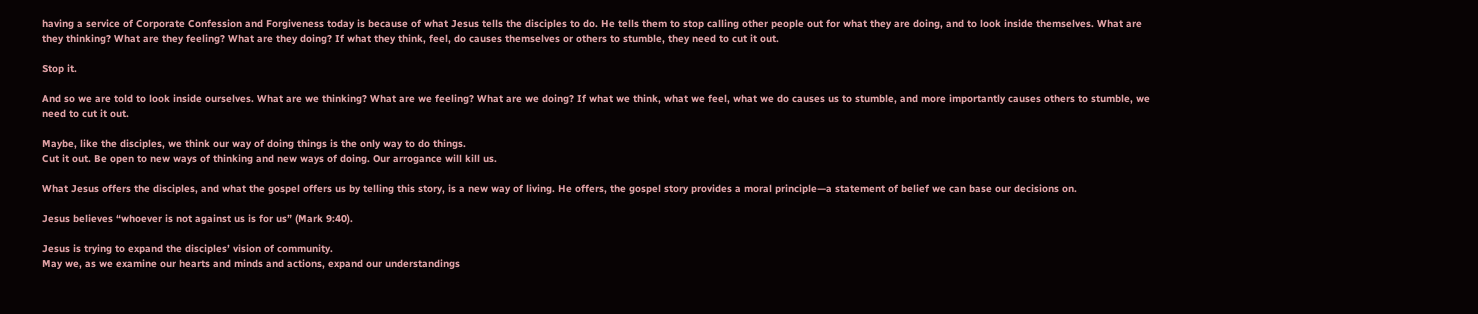having a service of Corporate Confession and Forgiveness today is because of what Jesus tells the disciples to do. He tells them to stop calling other people out for what they are doing, and to look inside themselves. What are they thinking? What are they feeling? What are they doing? If what they think, feel, do causes themselves or others to stumble, they need to cut it out.

Stop it.

And so we are told to look inside ourselves. What are we thinking? What are we feeling? What are we doing? If what we think, what we feel, what we do causes us to stumble, and more importantly causes others to stumble, we need to cut it out.

Maybe, like the disciples, we think our way of doing things is the only way to do things.
Cut it out. Be open to new ways of thinking and new ways of doing. Our arrogance will kill us.

What Jesus offers the disciples, and what the gospel offers us by telling this story, is a new way of living. He offers, the gospel story provides a moral principle—a statement of belief we can base our decisions on.

Jesus believes “whoever is not against us is for us” (Mark 9:40).

Jesus is trying to expand the disciples’ vision of community.
May we, as we examine our hearts and minds and actions, expand our understandings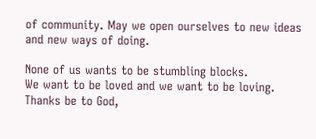of community. May we open ourselves to new ideas and new ways of doing.

None of us wants to be stumbling blocks.
We want to be loved and we want to be loving.
Thanks be to God,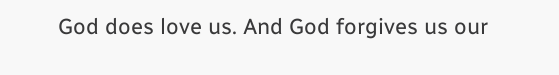God does love us. And God forgives us our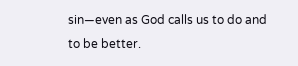sin—even as God calls us to do and to be better.